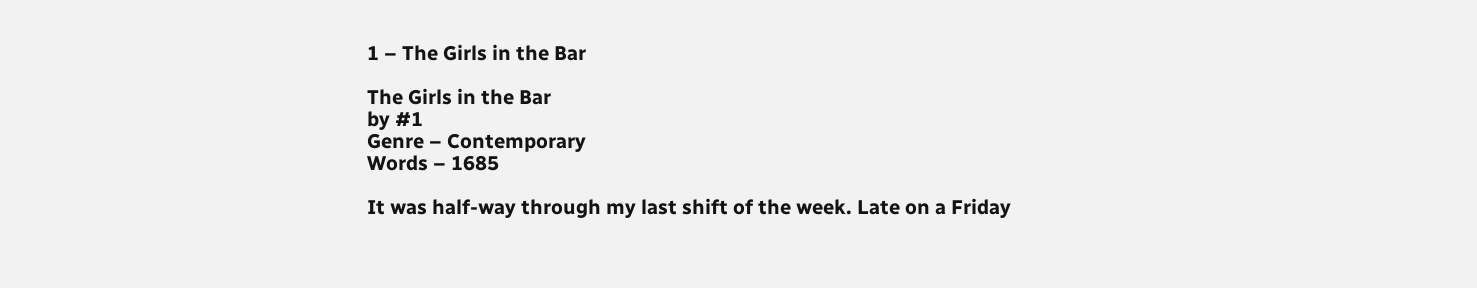1 – The Girls in the Bar

The Girls in the Bar
by #1
Genre – Contemporary
Words – 1685

It was half-way through my last shift of the week. Late on a Friday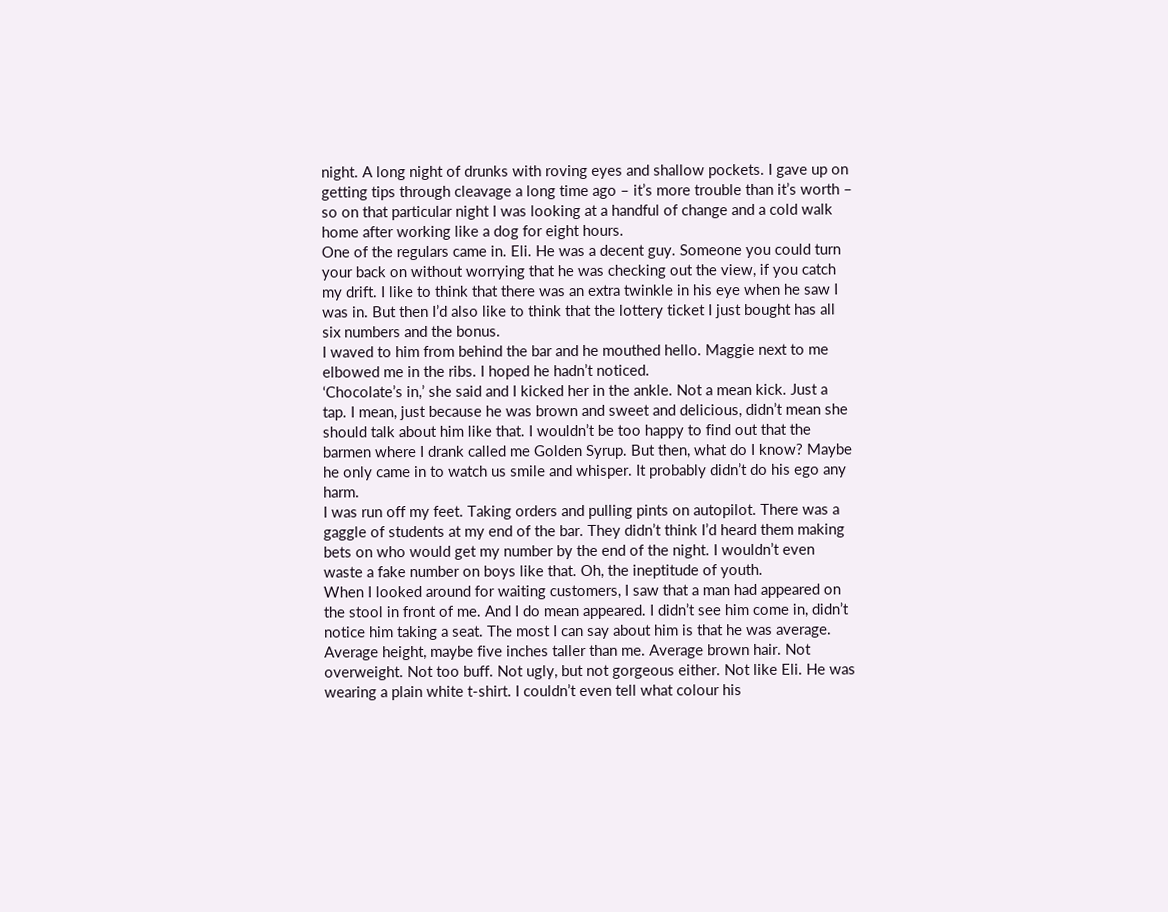night. A long night of drunks with roving eyes and shallow pockets. I gave up on getting tips through cleavage a long time ago – it’s more trouble than it’s worth – so on that particular night I was looking at a handful of change and a cold walk home after working like a dog for eight hours.
One of the regulars came in. Eli. He was a decent guy. Someone you could turn your back on without worrying that he was checking out the view, if you catch my drift. I like to think that there was an extra twinkle in his eye when he saw I was in. But then I’d also like to think that the lottery ticket I just bought has all six numbers and the bonus.
I waved to him from behind the bar and he mouthed hello. Maggie next to me elbowed me in the ribs. I hoped he hadn’t noticed.
‘Chocolate’s in,’ she said and I kicked her in the ankle. Not a mean kick. Just a tap. I mean, just because he was brown and sweet and delicious, didn’t mean she should talk about him like that. I wouldn’t be too happy to find out that the barmen where I drank called me Golden Syrup. But then, what do I know? Maybe he only came in to watch us smile and whisper. It probably didn’t do his ego any harm.
I was run off my feet. Taking orders and pulling pints on autopilot. There was a gaggle of students at my end of the bar. They didn’t think I’d heard them making bets on who would get my number by the end of the night. I wouldn’t even waste a fake number on boys like that. Oh, the ineptitude of youth.
When I looked around for waiting customers, I saw that a man had appeared on the stool in front of me. And I do mean appeared. I didn’t see him come in, didn’t notice him taking a seat. The most I can say about him is that he was average. Average height, maybe five inches taller than me. Average brown hair. Not overweight. Not too buff. Not ugly, but not gorgeous either. Not like Eli. He was wearing a plain white t-shirt. I couldn’t even tell what colour his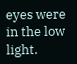eyes were in the low light.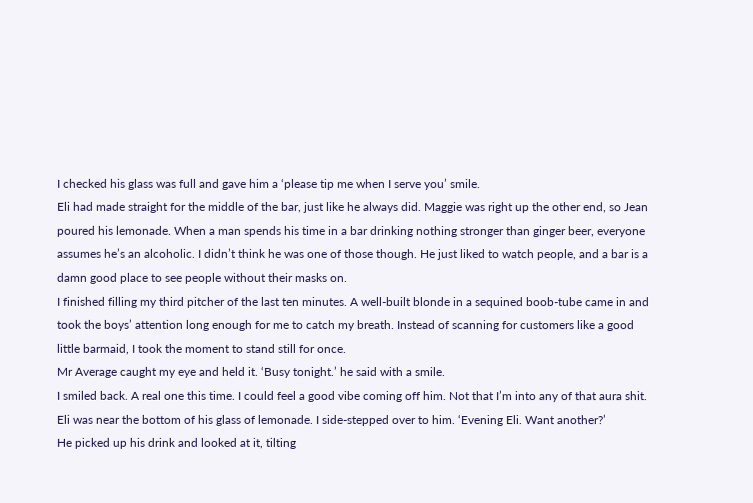I checked his glass was full and gave him a ‘please tip me when I serve you’ smile.
Eli had made straight for the middle of the bar, just like he always did. Maggie was right up the other end, so Jean poured his lemonade. When a man spends his time in a bar drinking nothing stronger than ginger beer, everyone assumes he’s an alcoholic. I didn’t think he was one of those though. He just liked to watch people, and a bar is a damn good place to see people without their masks on.
I finished filling my third pitcher of the last ten minutes. A well-built blonde in a sequined boob-tube came in and took the boys’ attention long enough for me to catch my breath. Instead of scanning for customers like a good little barmaid, I took the moment to stand still for once.
Mr Average caught my eye and held it. ‘Busy tonight.’ he said with a smile.
I smiled back. A real one this time. I could feel a good vibe coming off him. Not that I’m into any of that aura shit.
Eli was near the bottom of his glass of lemonade. I side-stepped over to him. ‘Evening Eli. Want another?’
He picked up his drink and looked at it, tilting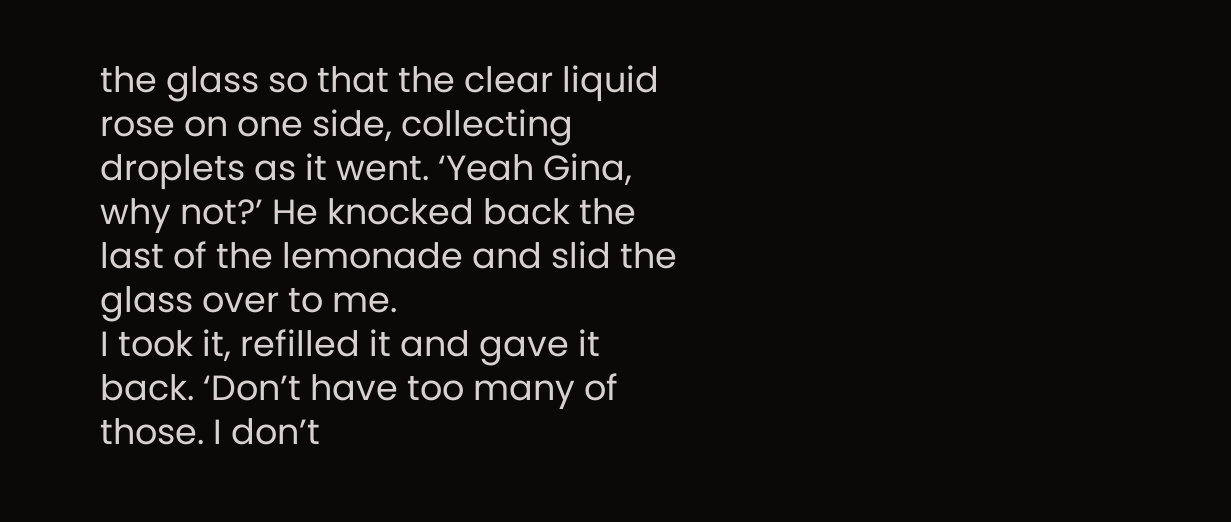the glass so that the clear liquid rose on one side, collecting droplets as it went. ‘Yeah Gina, why not?’ He knocked back the last of the lemonade and slid the glass over to me.
I took it, refilled it and gave it back. ‘Don’t have too many of those. I don’t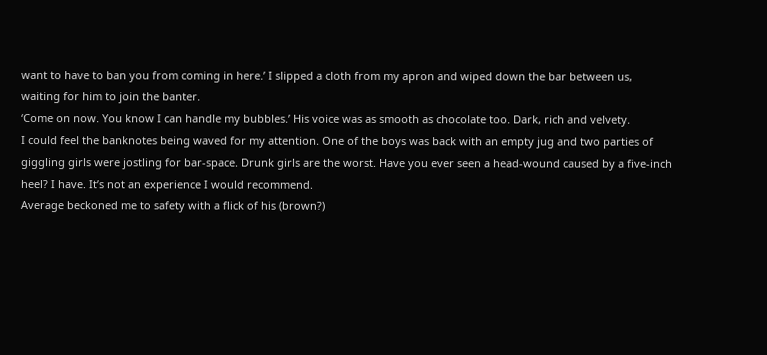want to have to ban you from coming in here.’ I slipped a cloth from my apron and wiped down the bar between us, waiting for him to join the banter.
‘Come on now. You know I can handle my bubbles.’ His voice was as smooth as chocolate too. Dark, rich and velvety.
I could feel the banknotes being waved for my attention. One of the boys was back with an empty jug and two parties of giggling girls were jostling for bar-space. Drunk girls are the worst. Have you ever seen a head-wound caused by a five-inch heel? I have. It’s not an experience I would recommend.
Average beckoned me to safety with a flick of his (brown?)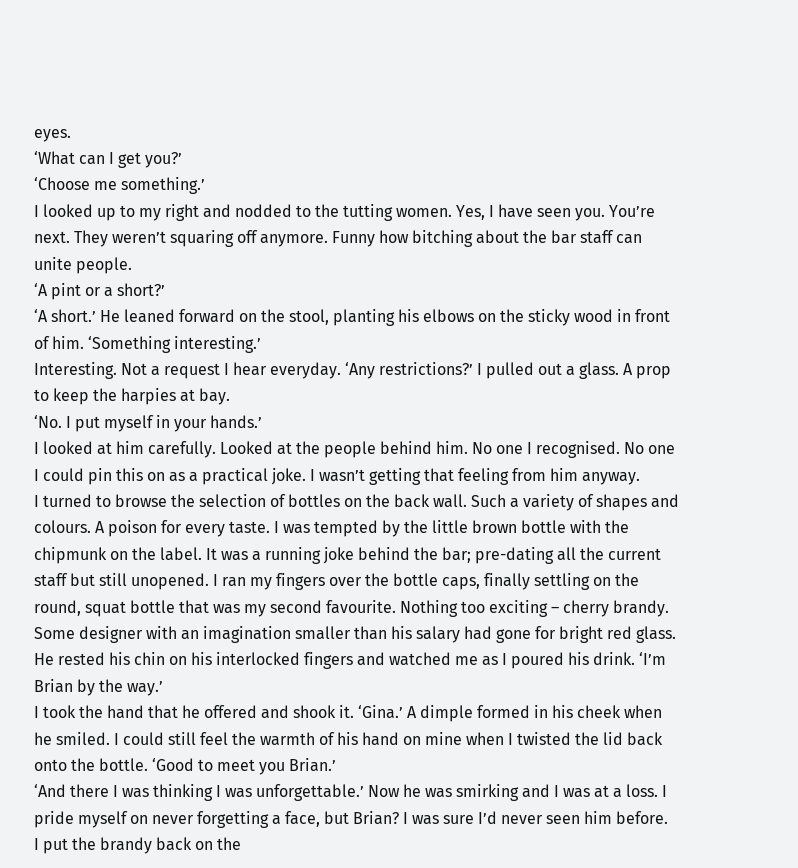eyes.
‘What can I get you?’
‘Choose me something.’
I looked up to my right and nodded to the tutting women. Yes, I have seen you. You’re next. They weren’t squaring off anymore. Funny how bitching about the bar staff can unite people.
‘A pint or a short?’
‘A short.’ He leaned forward on the stool, planting his elbows on the sticky wood in front of him. ‘Something interesting.’
Interesting. Not a request I hear everyday. ‘Any restrictions?’ I pulled out a glass. A prop to keep the harpies at bay.
‘No. I put myself in your hands.’
I looked at him carefully. Looked at the people behind him. No one I recognised. No one I could pin this on as a practical joke. I wasn’t getting that feeling from him anyway.
I turned to browse the selection of bottles on the back wall. Such a variety of shapes and colours. A poison for every taste. I was tempted by the little brown bottle with the chipmunk on the label. It was a running joke behind the bar; pre-dating all the current staff but still unopened. I ran my fingers over the bottle caps, finally settling on the round, squat bottle that was my second favourite. Nothing too exciting – cherry brandy. Some designer with an imagination smaller than his salary had gone for bright red glass.
He rested his chin on his interlocked fingers and watched me as I poured his drink. ‘I’m Brian by the way.’
I took the hand that he offered and shook it. ‘Gina.’ A dimple formed in his cheek when he smiled. I could still feel the warmth of his hand on mine when I twisted the lid back onto the bottle. ‘Good to meet you Brian.’
‘And there I was thinking I was unforgettable.’ Now he was smirking and I was at a loss. I pride myself on never forgetting a face, but Brian? I was sure I’d never seen him before.
I put the brandy back on the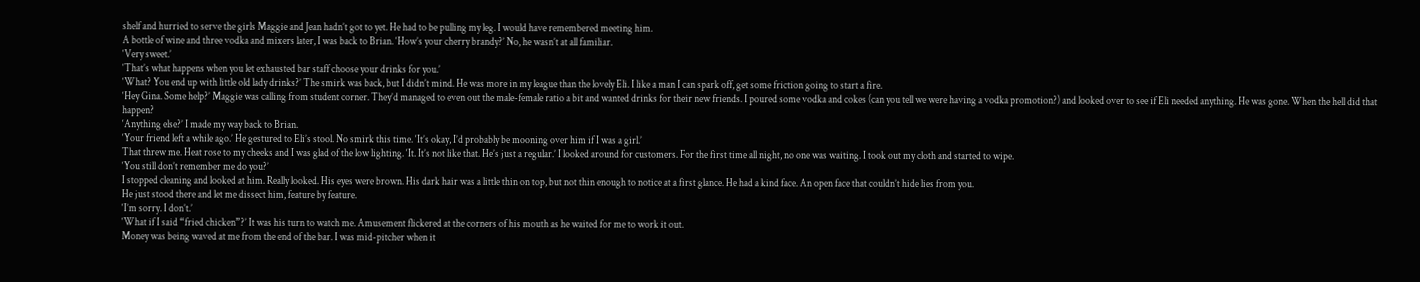shelf and hurried to serve the girls Maggie and Jean hadn’t got to yet. He had to be pulling my leg. I would have remembered meeting him.
A bottle of wine and three vodka and mixers later, I was back to Brian. ‘How’s your cherry brandy?’ No, he wasn’t at all familiar.
‘Very sweet.’
‘That’s what happens when you let exhausted bar staff choose your drinks for you.’
‘What? You end up with little old lady drinks?’ The smirk was back, but I didn’t mind. He was more in my league than the lovely Eli. I like a man I can spark off, get some friction going to start a fire.
‘Hey Gina. Some help?’ Maggie was calling from student corner. They’d managed to even out the male-female ratio a bit and wanted drinks for their new friends. I poured some vodka and cokes (can you tell we were having a vodka promotion?) and looked over to see if Eli needed anything. He was gone. When the hell did that happen?
‘Anything else?’ I made my way back to Brian.
‘Your friend left a while ago.’ He gestured to Eli’s stool. No smirk this time. ‘It’s okay, I’d probably be mooning over him if I was a girl.’
That threw me. Heat rose to my cheeks and I was glad of the low lighting. ‘It. It’s not like that. He’s just a regular.’ I looked around for customers. For the first time all night, no one was waiting. I took out my cloth and started to wipe.
‘You still don’t remember me do you?’
I stopped cleaning and looked at him. Really looked. His eyes were brown. His dark hair was a little thin on top, but not thin enough to notice at a first glance. He had a kind face. An open face that couldn’t hide lies from you.
He just stood there and let me dissect him, feature by feature.
‘I’m sorry. I don’t.’
‘What if I said “fried chicken”?’ It was his turn to watch me. Amusement flickered at the corners of his mouth as he waited for me to work it out.
Money was being waved at me from the end of the bar. I was mid-pitcher when it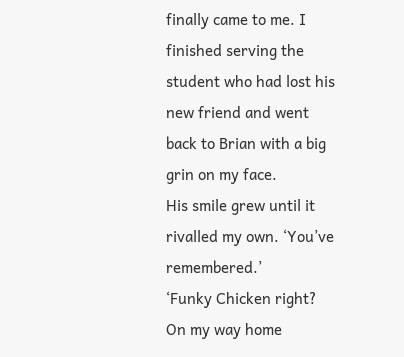finally came to me. I finished serving the student who had lost his new friend and went back to Brian with a big grin on my face.
His smile grew until it rivalled my own. ‘You’ve remembered.’
‘Funky Chicken right? On my way home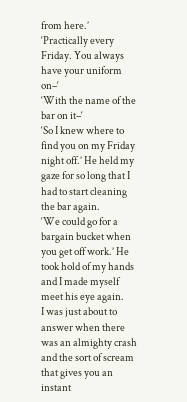from here.’
‘Practically every Friday. You always have your uniform on–‘
‘With the name of the bar on it–‘
‘So I knew where to find you on my Friday night off.’ He held my gaze for so long that I had to start cleaning the bar again.
‘We could go for a bargain bucket when you get off work.’ He took hold of my hands and I made myself meet his eye again.
I was just about to answer when there was an almighty crash and the sort of scream that gives you an instant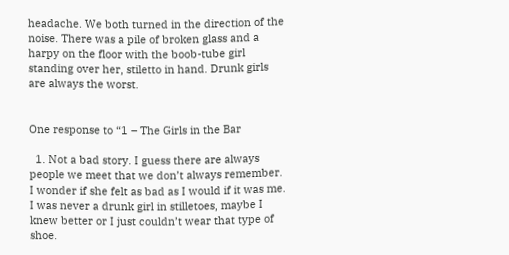headache. We both turned in the direction of the noise. There was a pile of broken glass and a harpy on the floor with the boob-tube girl standing over her, stiletto in hand. Drunk girls are always the worst.


One response to “1 – The Girls in the Bar

  1. Not a bad story. I guess there are always people we meet that we don’t always remember. I wonder if she felt as bad as I would if it was me. I was never a drunk girl in stilletoes, maybe I knew better or I just couldn’t wear that type of shoe.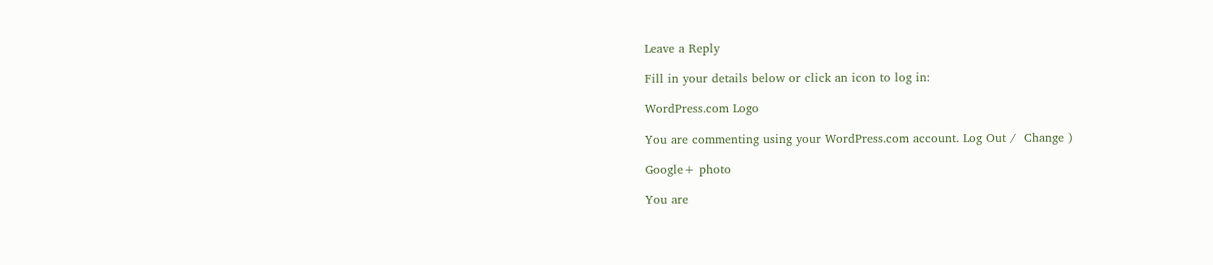Leave a Reply

Fill in your details below or click an icon to log in:

WordPress.com Logo

You are commenting using your WordPress.com account. Log Out /  Change )

Google+ photo

You are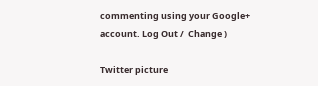commenting using your Google+ account. Log Out /  Change )

Twitter picture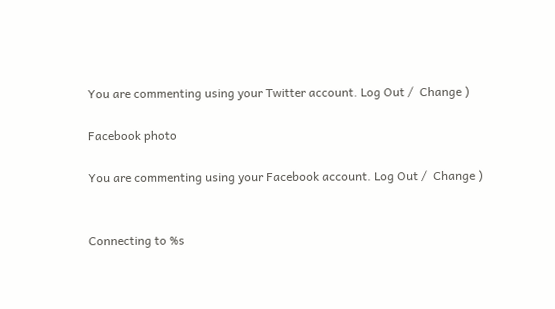You are commenting using your Twitter account. Log Out /  Change )

Facebook photo

You are commenting using your Facebook account. Log Out /  Change )


Connecting to %s